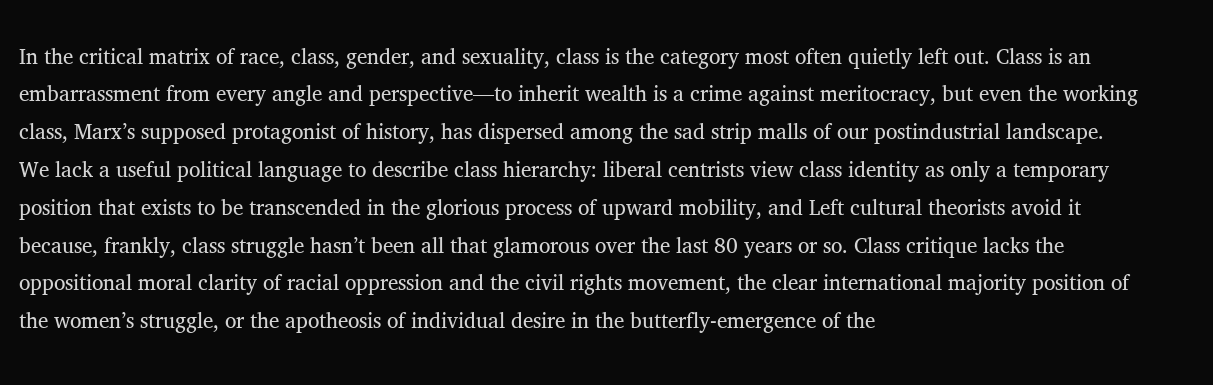In the critical matrix of race, class, gender, and sexuality, class is the category most often quietly left out. Class is an embarrassment from every angle and perspective—to inherit wealth is a crime against meritocracy, but even the working class, Marx’s supposed protagonist of history, has dispersed among the sad strip malls of our postindustrial landscape. We lack a useful political language to describe class hierarchy: liberal centrists view class identity as only a temporary position that exists to be transcended in the glorious process of upward mobility, and Left cultural theorists avoid it because, frankly, class struggle hasn’t been all that glamorous over the last 80 years or so. Class critique lacks the oppositional moral clarity of racial oppression and the civil rights movement, the clear international majority position of the women’s struggle, or the apotheosis of individual desire in the butterfly-emergence of the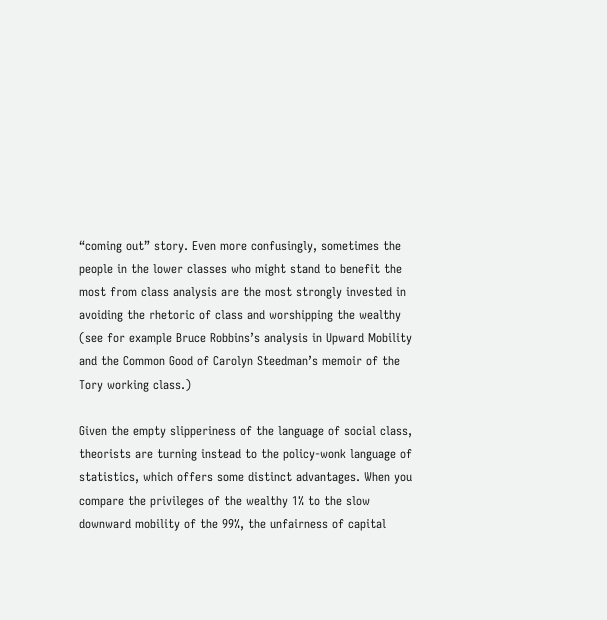“coming out” story. Even more confusingly, sometimes the people in the lower classes who might stand to benefit the most from class analysis are the most strongly invested in avoiding the rhetoric of class and worshipping the wealthy (see for example Bruce Robbins’s analysis in Upward Mobility and the Common Good of Carolyn Steedman’s memoir of the Tory working class.)

Given the empty slipperiness of the language of social class, theorists are turning instead to the policy-wonk language of statistics, which offers some distinct advantages. When you compare the privileges of the wealthy 1% to the slow downward mobility of the 99%, the unfairness of capital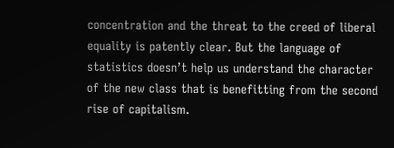concentration and the threat to the creed of liberal equality is patently clear. But the language of statistics doesn’t help us understand the character of the new class that is benefitting from the second rise of capitalism.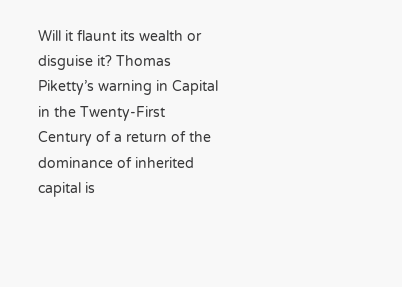Will it flaunt its wealth or disguise it? Thomas Piketty’s warning in Capital in the Twenty-First Century of a return of the dominance of inherited capital is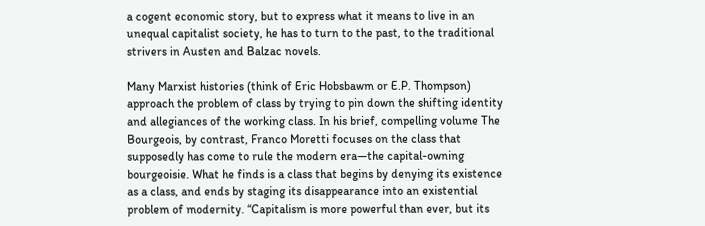a cogent economic story, but to express what it means to live in an unequal capitalist society, he has to turn to the past, to the traditional strivers in Austen and Balzac novels.

Many Marxist histories (think of Eric Hobsbawm or E.P. Thompson) approach the problem of class by trying to pin down the shifting identity and allegiances of the working class. In his brief, compelling volume The Bourgeois, by contrast, Franco Moretti focuses on the class that supposedly has come to rule the modern era—the capital-owning bourgeoisie. What he finds is a class that begins by denying its existence as a class, and ends by staging its disappearance into an existential problem of modernity. “Capitalism is more powerful than ever, but its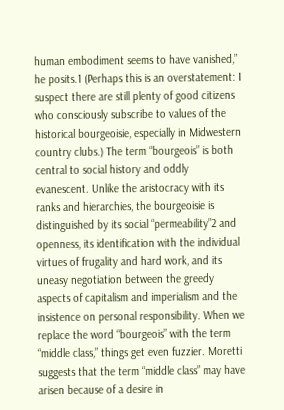human embodiment seems to have vanished,” he posits.1 (Perhaps this is an overstatement: I suspect there are still plenty of good citizens who consciously subscribe to values of the historical bourgeoisie, especially in Midwestern country clubs.) The term “bourgeois” is both central to social history and oddly evanescent. Unlike the aristocracy with its ranks and hierarchies, the bourgeoisie is distinguished by its social “permeability”2 and openness, its identification with the individual virtues of frugality and hard work, and its uneasy negotiation between the greedy aspects of capitalism and imperialism and the insistence on personal responsibility. When we replace the word “bourgeois” with the term “middle class,” things get even fuzzier. Moretti suggests that the term “middle class” may have arisen because of a desire in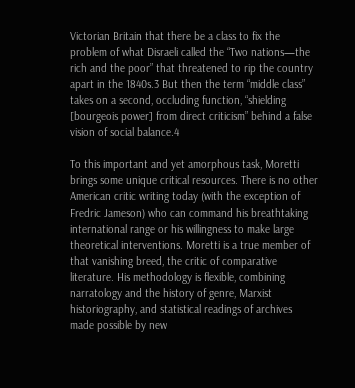Victorian Britain that there be a class to fix the problem of what Disraeli called the “Two nations—the rich and the poor” that threatened to rip the country apart in the 1840s.3 But then the term “middle class” takes on a second, occluding function, “shielding [bourgeois power] from direct criticism” behind a false vision of social balance.4

To this important and yet amorphous task, Moretti brings some unique critical resources. There is no other American critic writing today (with the exception of Fredric Jameson) who can command his breathtaking international range or his willingness to make large theoretical interventions. Moretti is a true member of that vanishing breed, the critic of comparative literature. His methodology is flexible, combining narratology and the history of genre, Marxist historiography, and statistical readings of archives made possible by new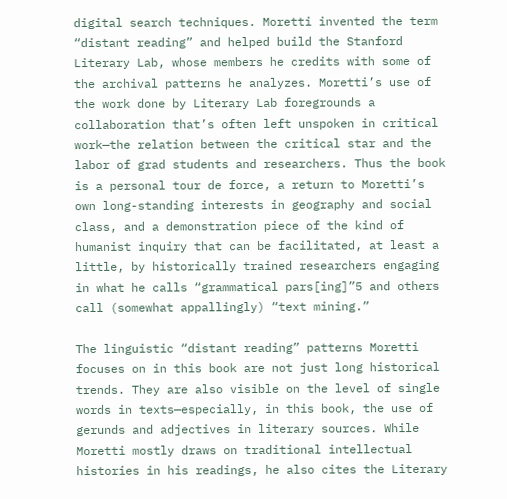digital search techniques. Moretti invented the term “distant reading” and helped build the Stanford Literary Lab, whose members he credits with some of the archival patterns he analyzes. Moretti’s use of the work done by Literary Lab foregrounds a collaboration that’s often left unspoken in critical work—the relation between the critical star and the labor of grad students and researchers. Thus the book is a personal tour de force, a return to Moretti’s own long-standing interests in geography and social class, and a demonstration piece of the kind of humanist inquiry that can be facilitated, at least a little, by historically trained researchers engaging in what he calls “grammatical pars[ing]”5 and others call (somewhat appallingly) “text mining.”

The linguistic “distant reading” patterns Moretti focuses on in this book are not just long historical trends. They are also visible on the level of single words in texts—especially, in this book, the use of gerunds and adjectives in literary sources. While Moretti mostly draws on traditional intellectual histories in his readings, he also cites the Literary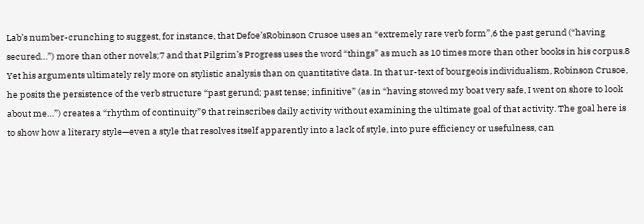Lab’s number-crunching to suggest, for instance, that Defoe’sRobinson Crusoe uses an “extremely rare verb form”,6 the past gerund (“having secured…”) more than other novels;7 and that Pilgrim’s Progress uses the word “things” as much as 10 times more than other books in his corpus.8 Yet his arguments ultimately rely more on stylistic analysis than on quantitative data. In that ur-text of bourgeois individualism, Robinson Crusoe, he posits the persistence of the verb structure “past gerund; past tense; infinitive” (as in “having stowed my boat very safe, I went on shore to look about me…”) creates a “rhythm of continuity”9 that reinscribes daily activity without examining the ultimate goal of that activity. The goal here is to show how a literary style—even a style that resolves itself apparently into a lack of style, into pure efficiency or usefulness, can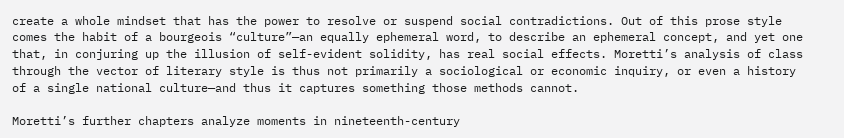create a whole mindset that has the power to resolve or suspend social contradictions. Out of this prose style comes the habit of a bourgeois “culture”—an equally ephemeral word, to describe an ephemeral concept, and yet one that, in conjuring up the illusion of self-evident solidity, has real social effects. Moretti’s analysis of class through the vector of literary style is thus not primarily a sociological or economic inquiry, or even a history of a single national culture—and thus it captures something those methods cannot.

Moretti’s further chapters analyze moments in nineteenth-century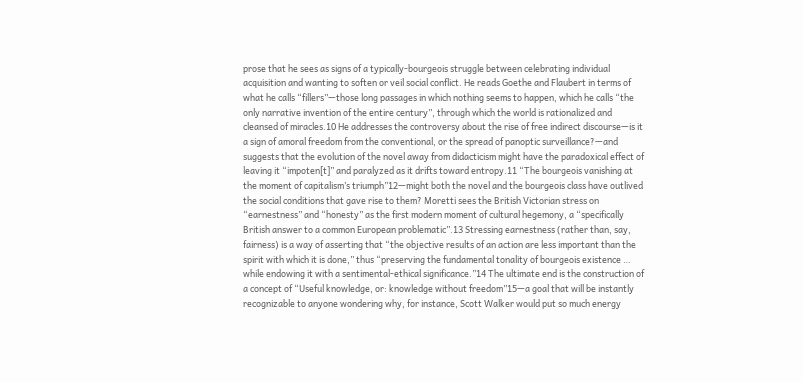prose that he sees as signs of a typically-bourgeois struggle between celebrating individual acquisition and wanting to soften or veil social conflict. He reads Goethe and Flaubert in terms of what he calls “fillers”—those long passages in which nothing seems to happen, which he calls “the only narrative invention of the entire century”, through which the world is rationalized and cleansed of miracles.10 He addresses the controversy about the rise of free indirect discourse—is it a sign of amoral freedom from the conventional, or the spread of panoptic surveillance?—and suggests that the evolution of the novel away from didacticism might have the paradoxical effect of leaving it “impoten[t]” and paralyzed as it drifts toward entropy.11 “The bourgeois vanishing at the moment of capitalism’s triumph”12—might both the novel and the bourgeois class have outlived the social conditions that gave rise to them? Moretti sees the British Victorian stress on “earnestness” and “honesty” as the first modern moment of cultural hegemony, a “specifically British answer to a common European problematic”.13 Stressing earnestness (rather than, say, fairness) is a way of asserting that “the objective results of an action are less important than the spirit with which it is done,” thus “preserving the fundamental tonality of bourgeois existence … while endowing it with a sentimental-ethical significance.”14 The ultimate end is the construction of a concept of “Useful knowledge, or: knowledge without freedom”15—a goal that will be instantly recognizable to anyone wondering why, for instance, Scott Walker would put so much energy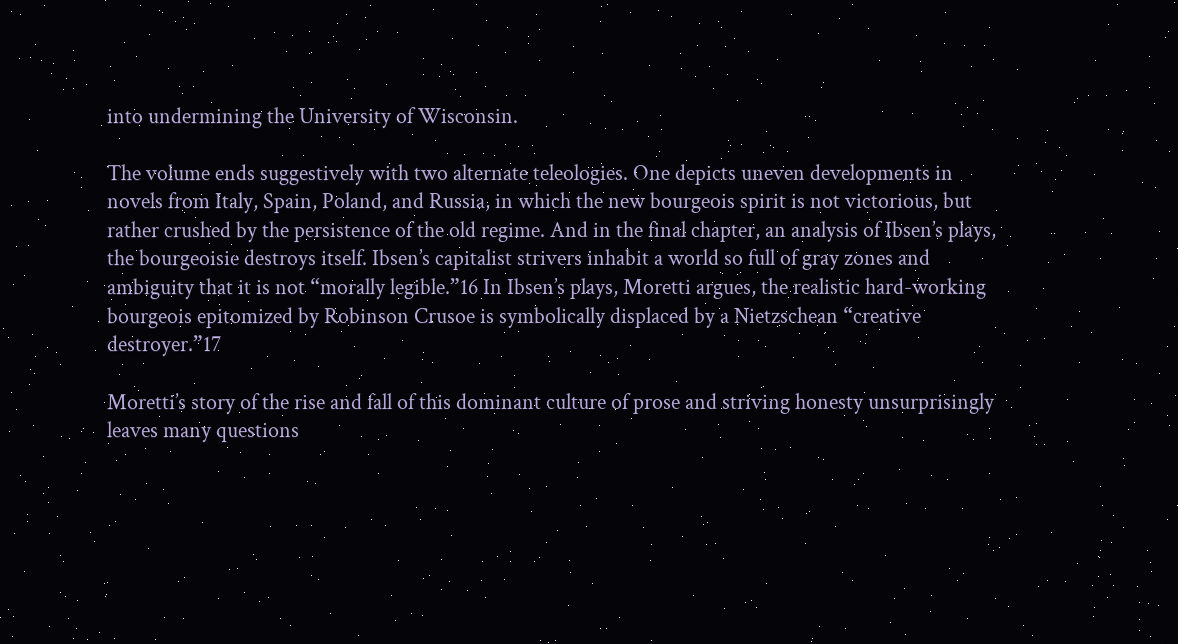into undermining the University of Wisconsin.

The volume ends suggestively with two alternate teleologies. One depicts uneven developments in novels from Italy, Spain, Poland, and Russia, in which the new bourgeois spirit is not victorious, but rather crushed by the persistence of the old regime. And in the final chapter, an analysis of Ibsen’s plays, the bourgeoisie destroys itself. Ibsen’s capitalist strivers inhabit a world so full of gray zones and ambiguity that it is not “morally legible.”16 In Ibsen’s plays, Moretti argues, the realistic hard-working bourgeois epitomized by Robinson Crusoe is symbolically displaced by a Nietzschean “creative destroyer.”17

Moretti’s story of the rise and fall of this dominant culture of prose and striving honesty unsurprisingly leaves many questions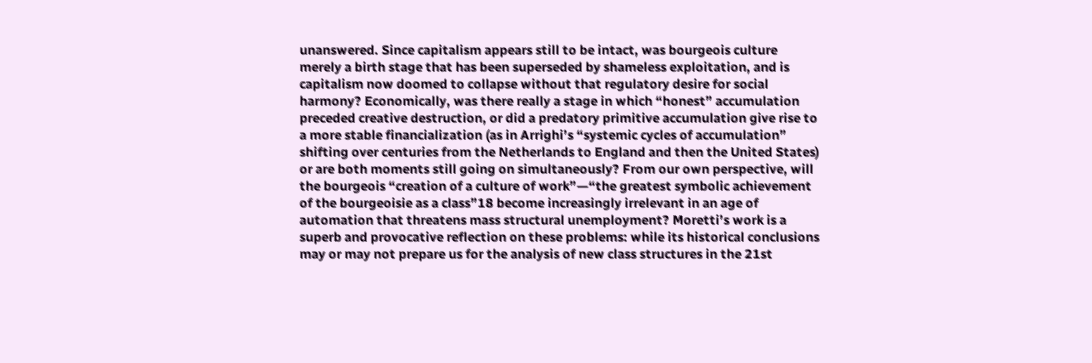unanswered. Since capitalism appears still to be intact, was bourgeois culture merely a birth stage that has been superseded by shameless exploitation, and is capitalism now doomed to collapse without that regulatory desire for social harmony? Economically, was there really a stage in which “honest” accumulation preceded creative destruction, or did a predatory primitive accumulation give rise to a more stable financialization (as in Arrighi’s “systemic cycles of accumulation” shifting over centuries from the Netherlands to England and then the United States) or are both moments still going on simultaneously? From our own perspective, will the bourgeois “creation of a culture of work”—“the greatest symbolic achievement of the bourgeoisie as a class”18 become increasingly irrelevant in an age of automation that threatens mass structural unemployment? Moretti’s work is a superb and provocative reflection on these problems: while its historical conclusions may or may not prepare us for the analysis of new class structures in the 21st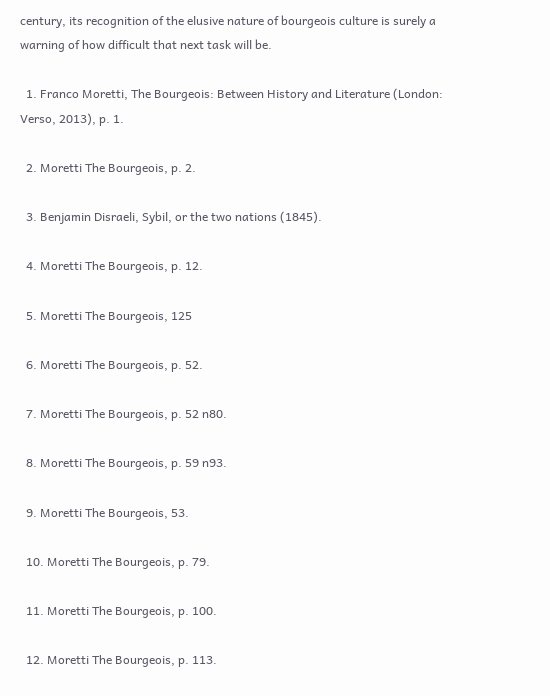century, its recognition of the elusive nature of bourgeois culture is surely a warning of how difficult that next task will be.

  1. Franco Moretti, The Bourgeois: Between History and Literature (London: Verso, 2013), p. 1.

  2. Moretti The Bourgeois, p. 2.

  3. Benjamin Disraeli, Sybil, or the two nations (1845).

  4. Moretti The Bourgeois, p. 12.

  5. Moretti The Bourgeois, 125

  6. Moretti The Bourgeois, p. 52.

  7. Moretti The Bourgeois, p. 52 n80.

  8. Moretti The Bourgeois, p. 59 n93.

  9. Moretti The Bourgeois, 53.

  10. Moretti The Bourgeois, p. 79.

  11. Moretti The Bourgeois, p. 100.

  12. Moretti The Bourgeois, p. 113.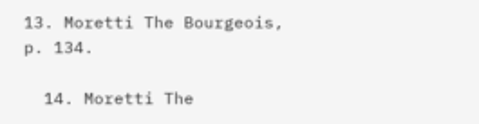13. Moretti The Bourgeois, p. 134.

  14. Moretti The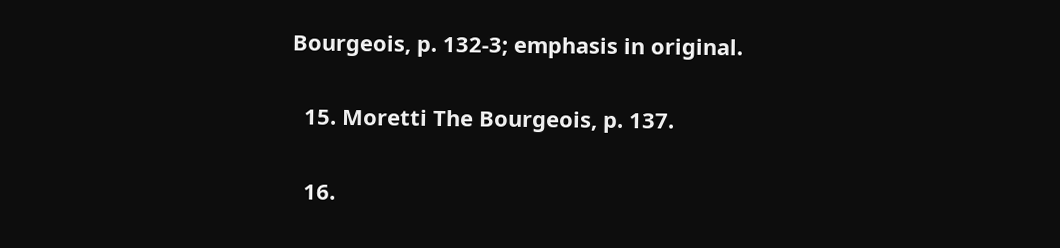Bourgeois, p. 132-3; emphasis in original.

  15. Moretti The Bourgeois, p. 137.

  16.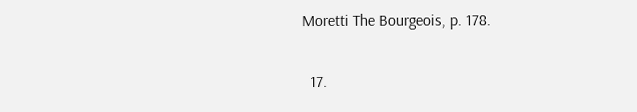Moretti The Bourgeois, p. 178.

  17.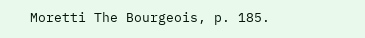Moretti The Bourgeois, p. 185.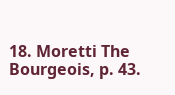18. Moretti The Bourgeois, p. 43.